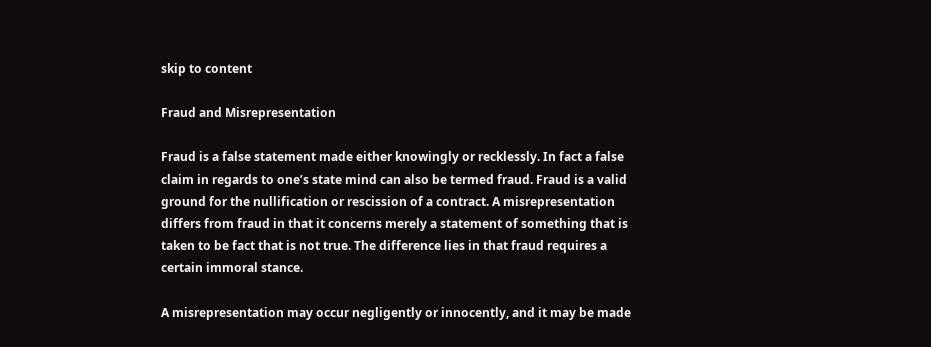skip to content

Fraud and Misrepresentation

Fraud is a false statement made either knowingly or recklessly. In fact a false claim in regards to one’s state mind can also be termed fraud. Fraud is a valid ground for the nullification or rescission of a contract. A misrepresentation differs from fraud in that it concerns merely a statement of something that is taken to be fact that is not true. The difference lies in that fraud requires a certain immoral stance.

A misrepresentation may occur negligently or innocently, and it may be made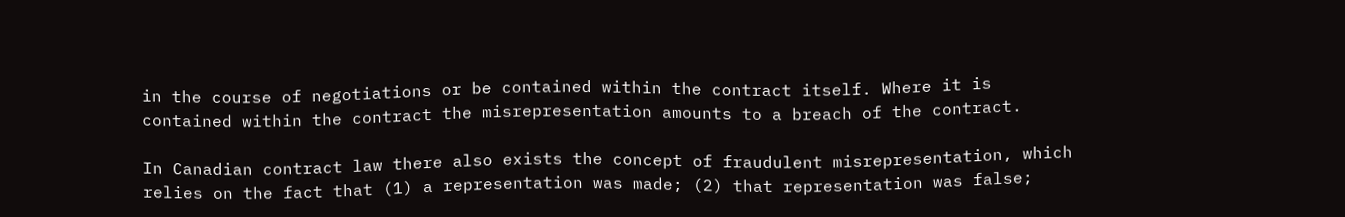in the course of negotiations or be contained within the contract itself. Where it is contained within the contract the misrepresentation amounts to a breach of the contract.

In Canadian contract law there also exists the concept of fraudulent misrepresentation, which relies on the fact that (1) a representation was made; (2) that representation was false;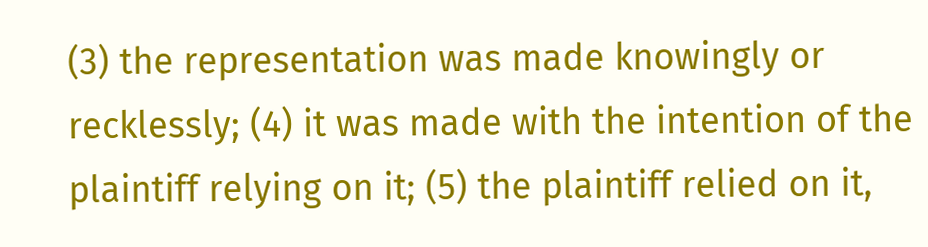(3) the representation was made knowingly or recklessly; (4) it was made with the intention of the plaintiff relying on it; (5) the plaintiff relied on it,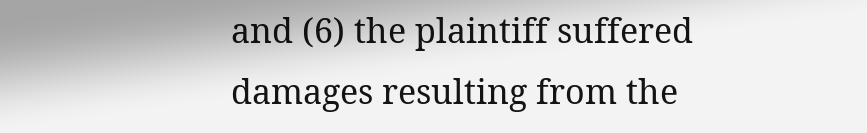and (6) the plaintiff suffered damages resulting from the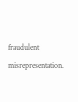fraudulent misrepresentation.